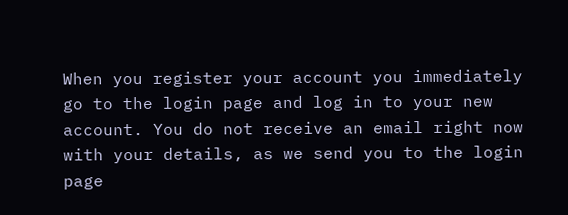When you register your account you immediately go to the login page and log in to your new account. You do not receive an email right now with your details, as we send you to the login page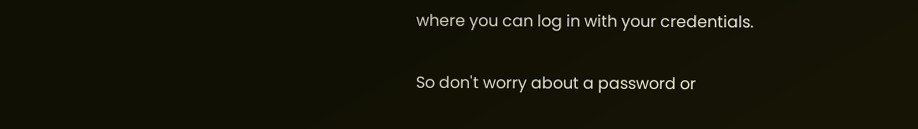where you can log in with your credentials.

So don't worry about a password or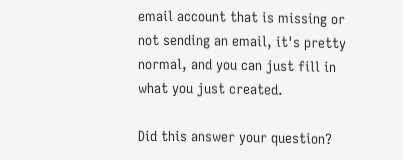email account that is missing or not sending an email, it's pretty normal, and you can just fill in what you just created.

Did this answer your question?